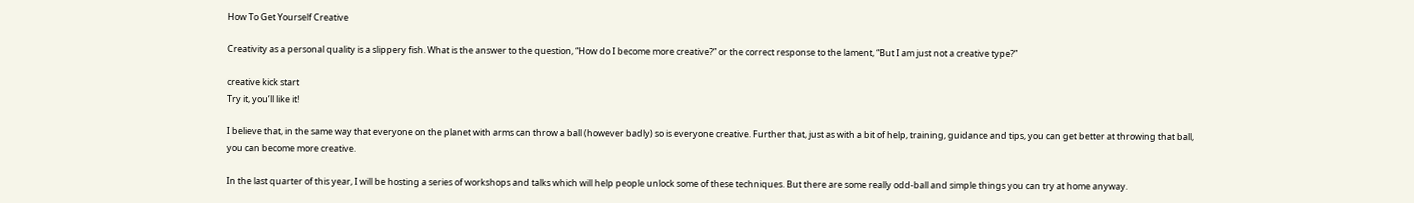How To Get Yourself Creative

Creativity as a personal quality is a slippery fish. What is the answer to the question, “How do I become more creative?” or the correct response to the lament, “But I am just not a creative type?”

creative kick start
Try it, you’ll like it!

I believe that, in the same way that everyone on the planet with arms can throw a ball (however badly) so is everyone creative. Further that, just as with a bit of help, training, guidance and tips, you can get better at throwing that ball, you can become more creative.

In the last quarter of this year, I will be hosting a series of workshops and talks which will help people unlock some of these techniques. But there are some really odd-ball and simple things you can try at home anyway.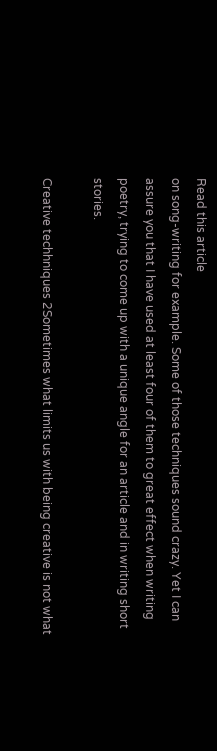Read this article
on song-writing for example. Some of those techniques sound crazy. Yet I can assure you that I have used at least four of them to great effect when writing poetry, trying to come up with a unique angle for an article and in writing short stories.

Creative techhniques 2Sometimes what limits us with being creative is not what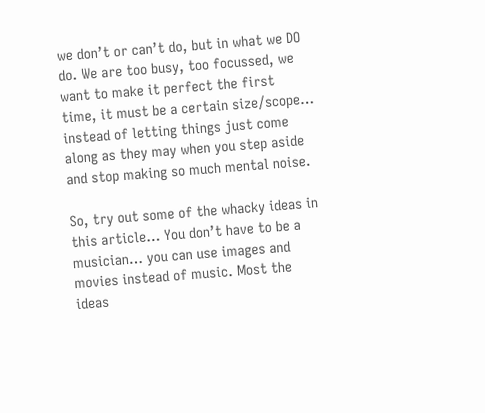we don’t or can’t do, but in what we DO do. We are too busy, too focussed, we want to make it perfect the first time, it must be a certain size/scope… instead of letting things just come along as they may when you step aside and stop making so much mental noise.

So, try out some of the whacky ideas in this article… You don’t have to be a musician… you can use images and movies instead of music. Most the ideas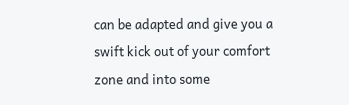can be adapted and give you a swift kick out of your comfort zone and into some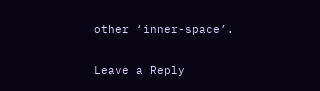other ‘inner-space’.

Leave a Reply